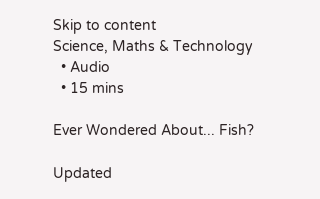Skip to content
Science, Maths & Technology
  • Audio
  • 15 mins

Ever Wondered About... Fish?

Updated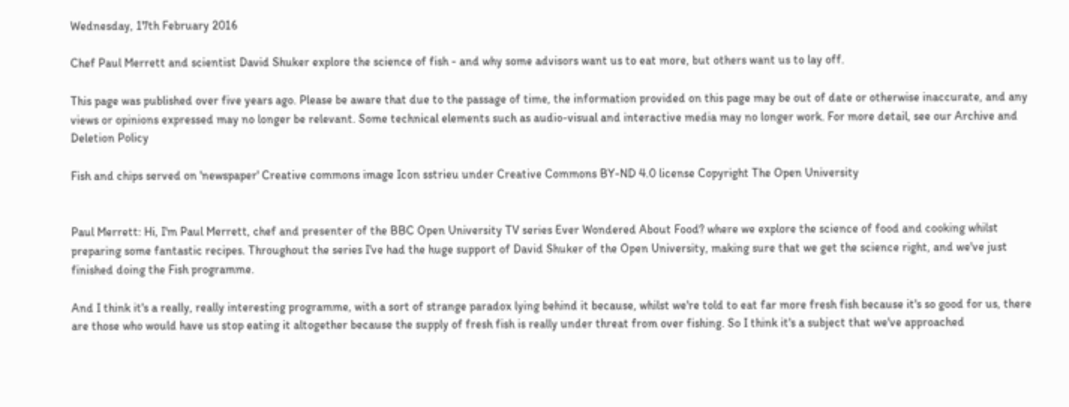Wednesday, 17th February 2016

Chef Paul Merrett and scientist David Shuker explore the science of fish - and why some advisors want us to eat more, but others want us to lay off.

This page was published over five years ago. Please be aware that due to the passage of time, the information provided on this page may be out of date or otherwise inaccurate, and any views or opinions expressed may no longer be relevant. Some technical elements such as audio-visual and interactive media may no longer work. For more detail, see our Archive and Deletion Policy

Fish and chips served on 'newspaper' Creative commons image Icon sstrieu under Creative Commons BY-ND 4.0 license Copyright The Open University


Paul Merrett: Hi, I'm Paul Merrett, chef and presenter of the BBC Open University TV series Ever Wondered About Food? where we explore the science of food and cooking whilst preparing some fantastic recipes. Throughout the series I've had the huge support of David Shuker of the Open University, making sure that we get the science right, and we've just finished doing the Fish programme.

And I think it's a really, really interesting programme, with a sort of strange paradox lying behind it because, whilst we're told to eat far more fresh fish because it's so good for us, there are those who would have us stop eating it altogether because the supply of fresh fish is really under threat from over fishing. So I think it's a subject that we've approached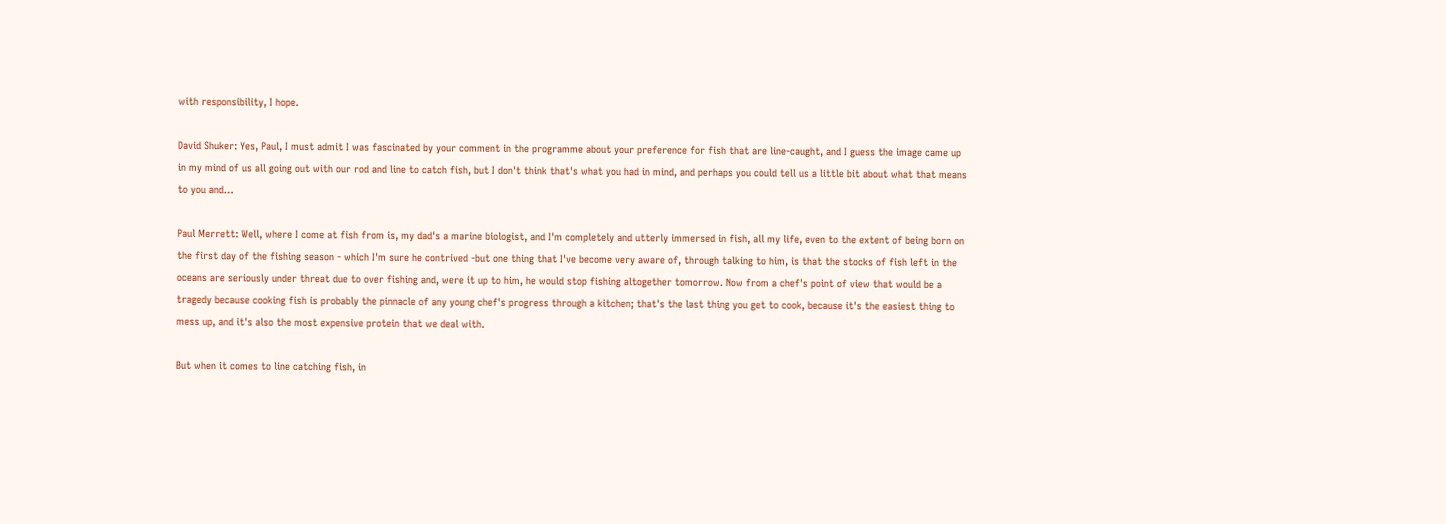with responsibility, I hope.

David Shuker: Yes, Paul, I must admit I was fascinated by your comment in the programme about your preference for fish that are line-caught, and I guess the image came up in my mind of us all going out with our rod and line to catch fish, but I don't think that's what you had in mind, and perhaps you could tell us a little bit about what that means to you and…

Paul Merrett: Well, where I come at fish from is, my dad's a marine biologist, and I'm completely and utterly immersed in fish, all my life, even to the extent of being born on the first day of the fishing season - which I'm sure he contrived -but one thing that I've become very aware of, through talking to him, is that the stocks of fish left in the oceans are seriously under threat due to over fishing and, were it up to him, he would stop fishing altogether tomorrow. Now from a chef's point of view that would be a tragedy because cooking fish is probably the pinnacle of any young chef's progress through a kitchen; that's the last thing you get to cook, because it's the easiest thing to mess up, and it's also the most expensive protein that we deal with.

But when it comes to line catching fish, in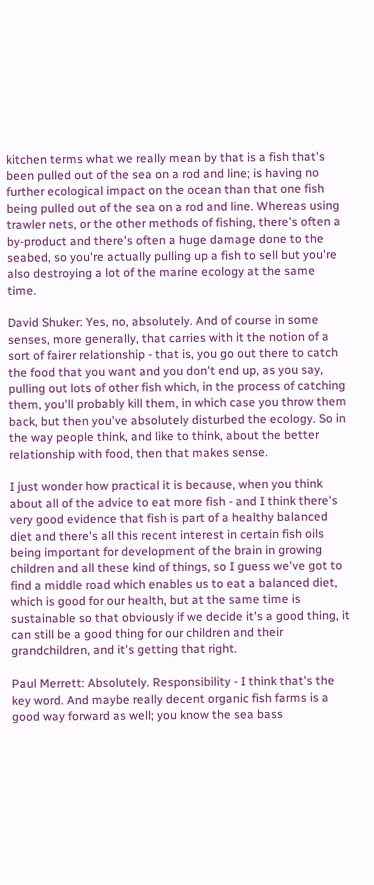kitchen terms what we really mean by that is a fish that's been pulled out of the sea on a rod and line; is having no further ecological impact on the ocean than that one fish being pulled out of the sea on a rod and line. Whereas using trawler nets, or the other methods of fishing, there's often a by-product and there's often a huge damage done to the seabed, so you're actually pulling up a fish to sell but you're also destroying a lot of the marine ecology at the same time.

David Shuker: Yes, no, absolutely. And of course in some senses, more generally, that carries with it the notion of a sort of fairer relationship - that is, you go out there to catch the food that you want and you don't end up, as you say, pulling out lots of other fish which, in the process of catching them, you'll probably kill them, in which case you throw them back, but then you've absolutely disturbed the ecology. So in the way people think, and like to think, about the better relationship with food, then that makes sense.

I just wonder how practical it is because, when you think about all of the advice to eat more fish - and I think there's very good evidence that fish is part of a healthy balanced diet and there's all this recent interest in certain fish oils being important for development of the brain in growing children and all these kind of things, so I guess we've got to find a middle road which enables us to eat a balanced diet, which is good for our health, but at the same time is sustainable so that obviously if we decide it's a good thing, it can still be a good thing for our children and their grandchildren, and it's getting that right.

Paul Merrett: Absolutely. Responsibility - I think that's the key word. And maybe really decent organic fish farms is a good way forward as well; you know the sea bass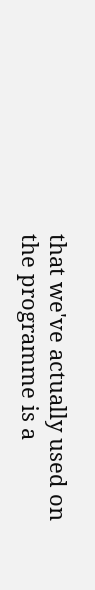that we've actually used on the programme is a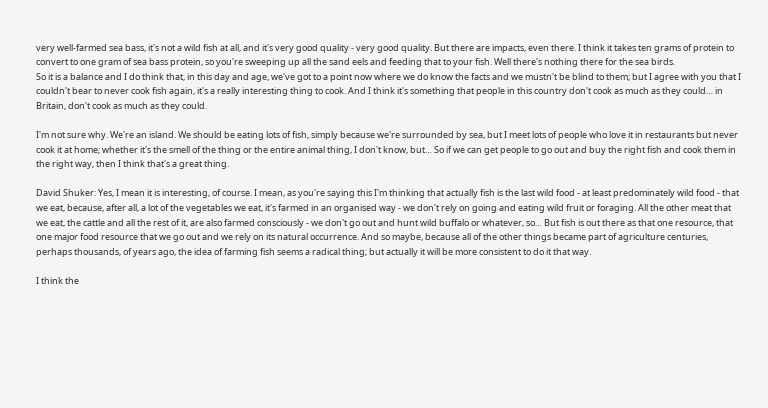very well-farmed sea bass, it's not a wild fish at all, and it's very good quality - very good quality. But there are impacts, even there. I think it takes ten grams of protein to convert to one gram of sea bass protein, so you're sweeping up all the sand eels and feeding that to your fish. Well there's nothing there for the sea birds.
So it is a balance and I do think that, in this day and age, we've got to a point now where we do know the facts and we mustn't be blind to them; but I agree with you that I couldn't bear to never cook fish again, it's a really interesting thing to cook. And I think it's something that people in this country don't cook as much as they could… in Britain, don't cook as much as they could.

I'm not sure why. We're an island. We should be eating lots of fish, simply because we're surrounded by sea, but I meet lots of people who love it in restaurants but never cook it at home; whether it's the smell of the thing or the entire animal thing, I don't know, but… So if we can get people to go out and buy the right fish and cook them in the right way, then I think that's a great thing.

David Shuker: Yes, I mean it is interesting, of course. I mean, as you're saying this I'm thinking that actually fish is the last wild food - at least predominately wild food - that we eat, because, after all, a lot of the vegetables we eat, it's farmed in an organised way - we don't rely on going and eating wild fruit or foraging. All the other meat that we eat, the cattle and all the rest of it, are also farmed consciously - we don't go out and hunt wild buffalo or whatever, so… But fish is out there as that one resource, that one major food resource that we go out and we rely on its natural occurrence. And so maybe, because all of the other things became part of agriculture centuries, perhaps thousands, of years ago, the idea of farming fish seems a radical thing; but actually it will be more consistent to do it that way.

I think the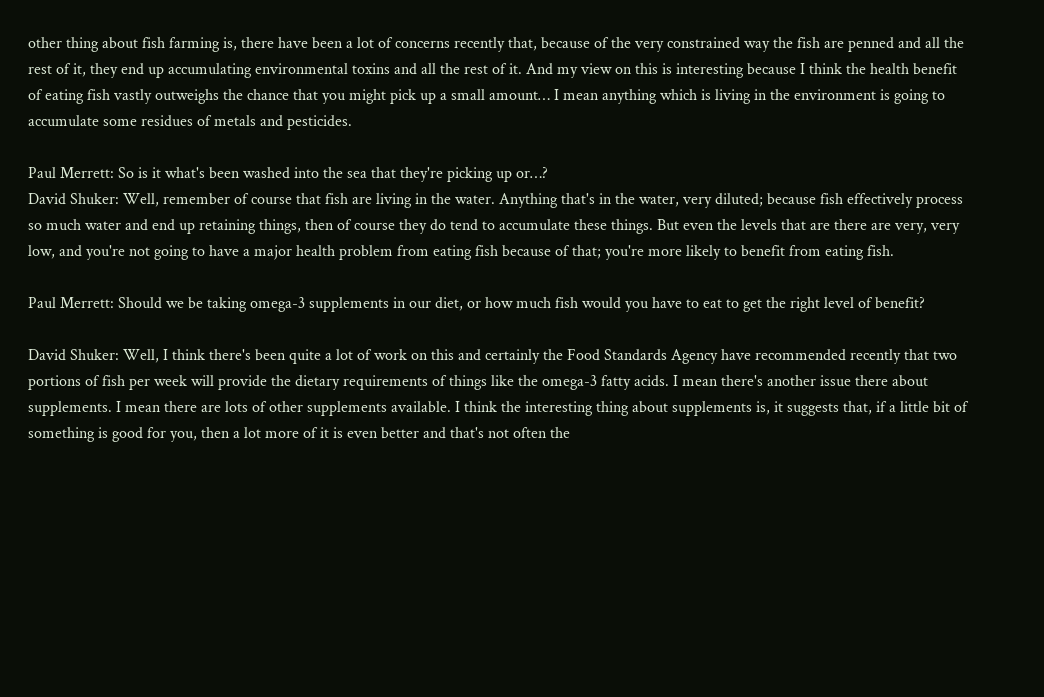other thing about fish farming is, there have been a lot of concerns recently that, because of the very constrained way the fish are penned and all the rest of it, they end up accumulating environmental toxins and all the rest of it. And my view on this is interesting because I think the health benefit of eating fish vastly outweighs the chance that you might pick up a small amount… I mean anything which is living in the environment is going to accumulate some residues of metals and pesticides.

Paul Merrett: So is it what's been washed into the sea that they're picking up or…?
David Shuker: Well, remember of course that fish are living in the water. Anything that's in the water, very diluted; because fish effectively process so much water and end up retaining things, then of course they do tend to accumulate these things. But even the levels that are there are very, very low, and you're not going to have a major health problem from eating fish because of that; you're more likely to benefit from eating fish.

Paul Merrett: Should we be taking omega-3 supplements in our diet, or how much fish would you have to eat to get the right level of benefit?

David Shuker: Well, I think there's been quite a lot of work on this and certainly the Food Standards Agency have recommended recently that two portions of fish per week will provide the dietary requirements of things like the omega-3 fatty acids. I mean there's another issue there about supplements. I mean there are lots of other supplements available. I think the interesting thing about supplements is, it suggests that, if a little bit of something is good for you, then a lot more of it is even better and that's not often the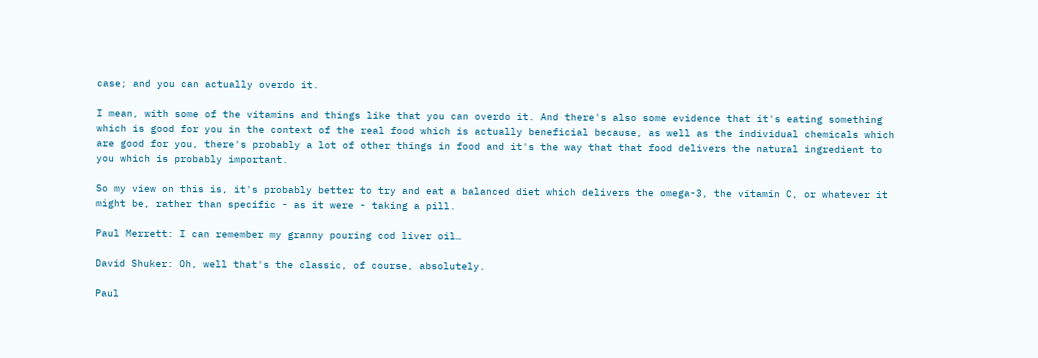case; and you can actually overdo it.

I mean, with some of the vitamins and things like that you can overdo it. And there's also some evidence that it's eating something which is good for you in the context of the real food which is actually beneficial because, as well as the individual chemicals which are good for you, there's probably a lot of other things in food and it's the way that that food delivers the natural ingredient to you which is probably important.

So my view on this is, it's probably better to try and eat a balanced diet which delivers the omega-3, the vitamin C, or whatever it might be, rather than specific - as it were - taking a pill.

Paul Merrett: I can remember my granny pouring cod liver oil…

David Shuker: Oh, well that's the classic, of course, absolutely.

Paul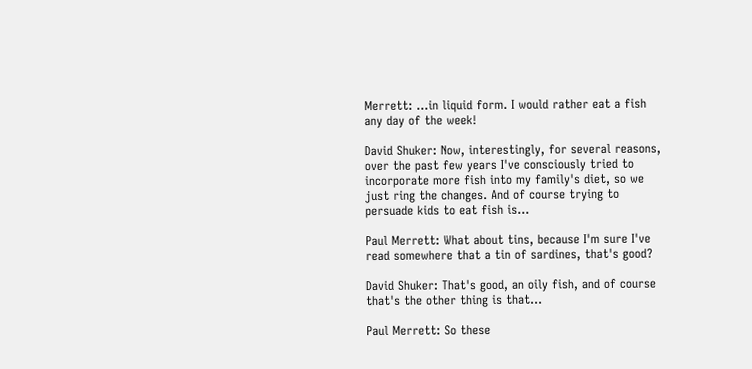Merrett: …in liquid form. I would rather eat a fish any day of the week!

David Shuker: Now, interestingly, for several reasons, over the past few years I've consciously tried to incorporate more fish into my family's diet, so we just ring the changes. And of course trying to persuade kids to eat fish is…

Paul Merrett: What about tins, because I'm sure I've read somewhere that a tin of sardines, that's good?

David Shuker: That's good, an oily fish, and of course that's the other thing is that…

Paul Merrett: So these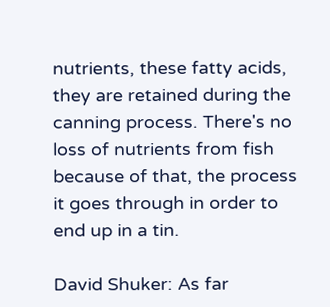nutrients, these fatty acids, they are retained during the canning process. There's no loss of nutrients from fish because of that, the process it goes through in order to end up in a tin.

David Shuker: As far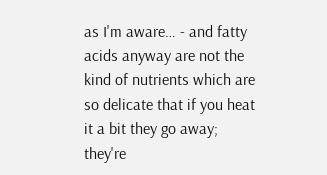as I'm aware… - and fatty acids anyway are not the kind of nutrients which are so delicate that if you heat it a bit they go away; they're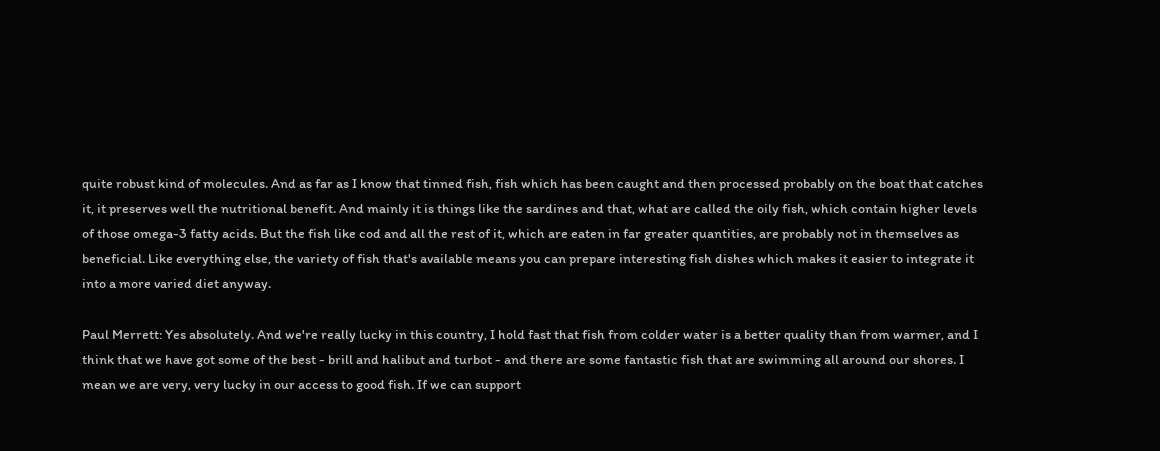quite robust kind of molecules. And as far as I know that tinned fish, fish which has been caught and then processed probably on the boat that catches it, it preserves well the nutritional benefit. And mainly it is things like the sardines and that, what are called the oily fish, which contain higher levels of those omega-3 fatty acids. But the fish like cod and all the rest of it, which are eaten in far greater quantities, are probably not in themselves as beneficial. Like everything else, the variety of fish that's available means you can prepare interesting fish dishes which makes it easier to integrate it into a more varied diet anyway.

Paul Merrett: Yes absolutely. And we're really lucky in this country, I hold fast that fish from colder water is a better quality than from warmer, and I think that we have got some of the best - brill and halibut and turbot - and there are some fantastic fish that are swimming all around our shores. I mean we are very, very lucky in our access to good fish. If we can support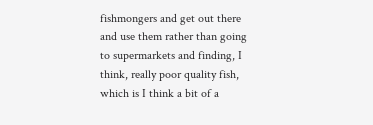fishmongers and get out there and use them rather than going to supermarkets and finding, I think, really poor quality fish, which is I think a bit of a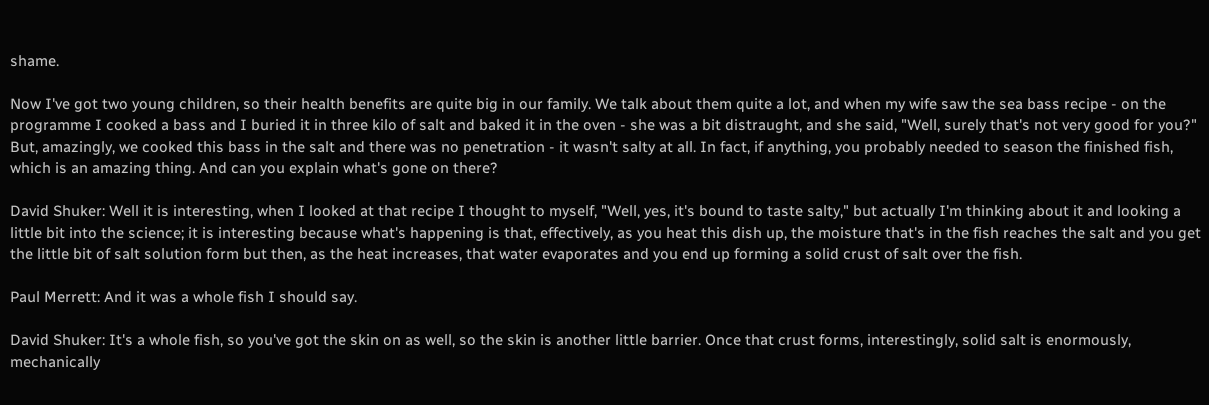shame.

Now I've got two young children, so their health benefits are quite big in our family. We talk about them quite a lot, and when my wife saw the sea bass recipe - on the programme I cooked a bass and I buried it in three kilo of salt and baked it in the oven - she was a bit distraught, and she said, "Well, surely that's not very good for you?" But, amazingly, we cooked this bass in the salt and there was no penetration - it wasn't salty at all. In fact, if anything, you probably needed to season the finished fish, which is an amazing thing. And can you explain what's gone on there?

David Shuker: Well it is interesting, when I looked at that recipe I thought to myself, "Well, yes, it's bound to taste salty," but actually I'm thinking about it and looking a little bit into the science; it is interesting because what's happening is that, effectively, as you heat this dish up, the moisture that's in the fish reaches the salt and you get the little bit of salt solution form but then, as the heat increases, that water evaporates and you end up forming a solid crust of salt over the fish.

Paul Merrett: And it was a whole fish I should say.

David Shuker: It's a whole fish, so you've got the skin on as well, so the skin is another little barrier. Once that crust forms, interestingly, solid salt is enormously, mechanically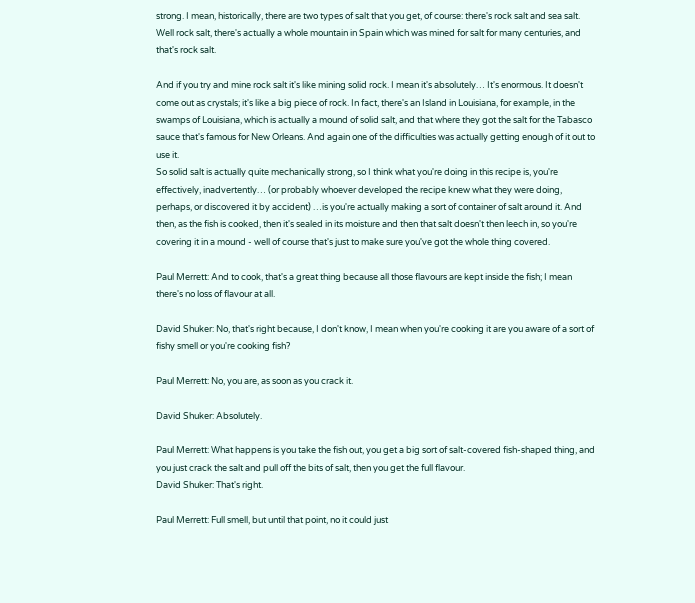strong. I mean, historically, there are two types of salt that you get, of course: there's rock salt and sea salt. Well rock salt, there's actually a whole mountain in Spain which was mined for salt for many centuries, and that's rock salt.

And if you try and mine rock salt it's like mining solid rock. I mean it's absolutely… It's enormous. It doesn't come out as crystals; it's like a big piece of rock. In fact, there's an Island in Louisiana, for example, in the swamps of Louisiana, which is actually a mound of solid salt, and that where they got the salt for the Tabasco sauce that's famous for New Orleans. And again one of the difficulties was actually getting enough of it out to use it.
So solid salt is actually quite mechanically strong, so I think what you're doing in this recipe is, you're effectively, inadvertently… (or probably whoever developed the recipe knew what they were doing, perhaps, or discovered it by accident) …is you're actually making a sort of container of salt around it. And then, as the fish is cooked, then it's sealed in its moisture and then that salt doesn't then leech in, so you're covering it in a mound - well of course that's just to make sure you've got the whole thing covered.

Paul Merrett: And to cook, that's a great thing because all those flavours are kept inside the fish; I mean there's no loss of flavour at all.

David Shuker: No, that's right because, I don't know, I mean when you're cooking it are you aware of a sort of fishy smell or you're cooking fish?

Paul Merrett: No, you are, as soon as you crack it.

David Shuker: Absolutely.

Paul Merrett: What happens is you take the fish out, you get a big sort of salt-covered fish-shaped thing, and you just crack the salt and pull off the bits of salt, then you get the full flavour.
David Shuker: That's right.

Paul Merrett: Full smell, but until that point, no it could just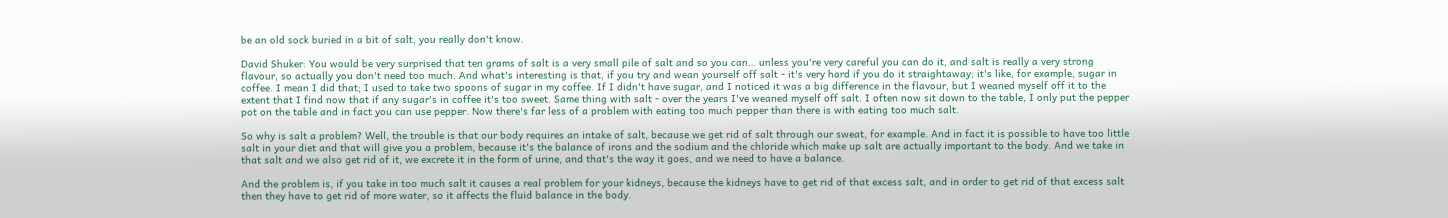be an old sock buried in a bit of salt, you really don't know.

David Shuker: You would be very surprised that ten grams of salt is a very small pile of salt and so you can… unless you're very careful you can do it, and salt is really a very strong flavour, so actually you don't need too much. And what's interesting is that, if you try and wean yourself off salt - it's very hard if you do it straightaway; it's like, for example, sugar in coffee. I mean I did that; I used to take two spoons of sugar in my coffee. If I didn't have sugar, and I noticed it was a big difference in the flavour, but I weaned myself off it to the extent that I find now that if any sugar's in coffee it's too sweet. Same thing with salt - over the years I've weaned myself off salt. I often now sit down to the table, I only put the pepper pot on the table and in fact you can use pepper. Now there's far less of a problem with eating too much pepper than there is with eating too much salt.

So why is salt a problem? Well, the trouble is that our body requires an intake of salt, because we get rid of salt through our sweat, for example. And in fact it is possible to have too little salt in your diet and that will give you a problem, because it's the balance of irons and the sodium and the chloride which make up salt are actually important to the body. And we take in that salt and we also get rid of it, we excrete it in the form of urine, and that's the way it goes, and we need to have a balance.

And the problem is, if you take in too much salt it causes a real problem for your kidneys, because the kidneys have to get rid of that excess salt, and in order to get rid of that excess salt then they have to get rid of more water, so it affects the fluid balance in the body.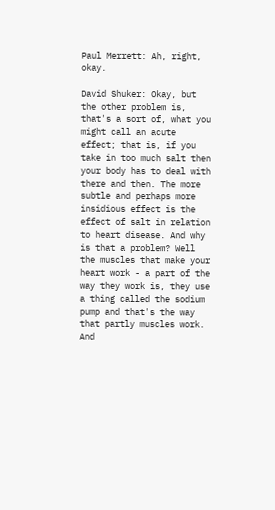Paul Merrett: Ah, right, okay.

David Shuker: Okay, but the other problem is, that's a sort of, what you might call an acute effect; that is, if you take in too much salt then your body has to deal with there and then. The more subtle and perhaps more insidious effect is the effect of salt in relation to heart disease. And why is that a problem? Well the muscles that make your heart work - a part of the way they work is, they use a thing called the sodium pump and that's the way that partly muscles work. And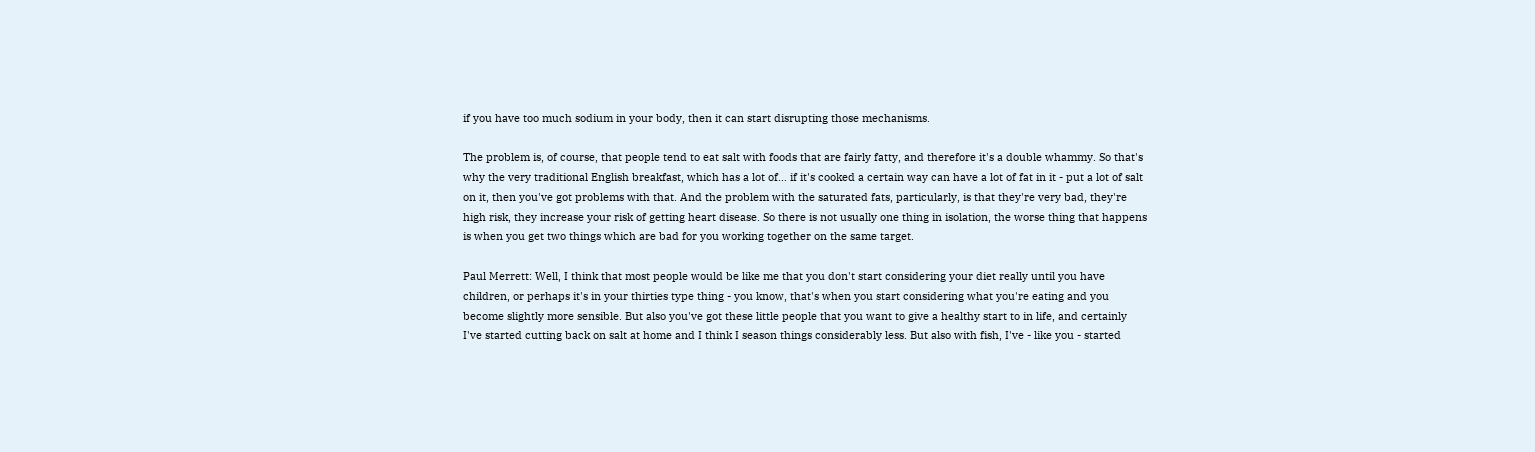if you have too much sodium in your body, then it can start disrupting those mechanisms.

The problem is, of course, that people tend to eat salt with foods that are fairly fatty, and therefore it's a double whammy. So that's why the very traditional English breakfast, which has a lot of… if it's cooked a certain way can have a lot of fat in it - put a lot of salt on it, then you've got problems with that. And the problem with the saturated fats, particularly, is that they're very bad, they're high risk, they increase your risk of getting heart disease. So there is not usually one thing in isolation, the worse thing that happens is when you get two things which are bad for you working together on the same target.

Paul Merrett: Well, I think that most people would be like me that you don't start considering your diet really until you have children, or perhaps it's in your thirties type thing - you know, that's when you start considering what you're eating and you become slightly more sensible. But also you've got these little people that you want to give a healthy start to in life, and certainly I've started cutting back on salt at home and I think I season things considerably less. But also with fish, I've - like you - started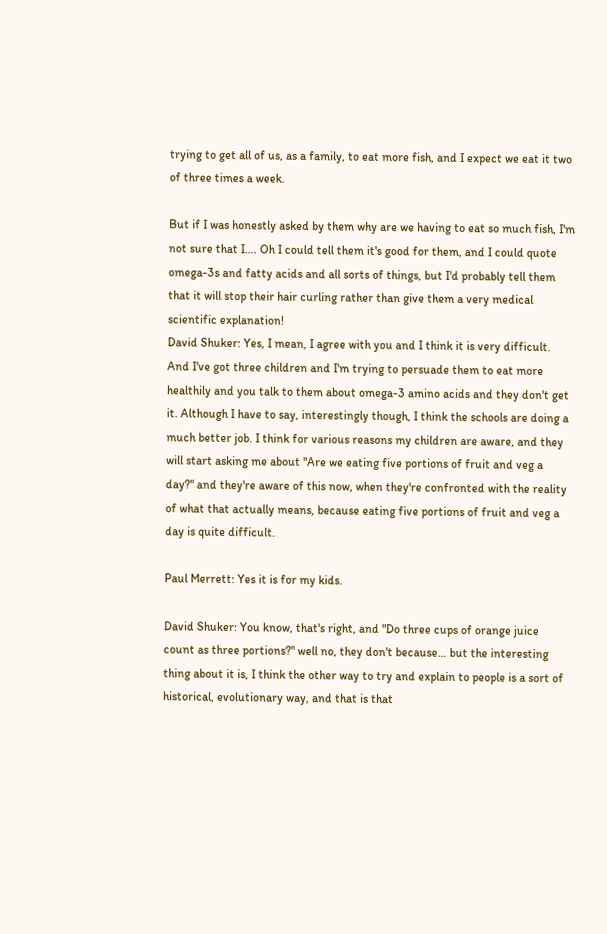trying to get all of us, as a family, to eat more fish, and I expect we eat it two of three times a week.

But if I was honestly asked by them why are we having to eat so much fish, I'm not sure that I…. Oh I could tell them it's good for them, and I could quote omega-3s and fatty acids and all sorts of things, but I'd probably tell them that it will stop their hair curling rather than give them a very medical scientific explanation!
David Shuker: Yes, I mean, I agree with you and I think it is very difficult. And I've got three children and I'm trying to persuade them to eat more healthily and you talk to them about omega-3 amino acids and they don't get it. Although I have to say, interestingly though, I think the schools are doing a much better job. I think for various reasons my children are aware, and they will start asking me about "Are we eating five portions of fruit and veg a day?" and they're aware of this now, when they're confronted with the reality of what that actually means, because eating five portions of fruit and veg a day is quite difficult.

Paul Merrett: Yes it is for my kids.

David Shuker: You know, that's right, and "Do three cups of orange juice count as three portions?" well no, they don't because… but the interesting thing about it is, I think the other way to try and explain to people is a sort of historical, evolutionary way, and that is that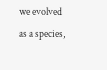we evolved as a species,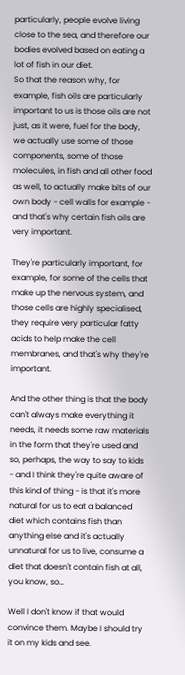particularly, people evolve living close to the sea, and therefore our bodies evolved based on eating a lot of fish in our diet.
So that the reason why, for example, fish oils are particularly important to us is those oils are not just, as it were, fuel for the body, we actually use some of those components, some of those molecules, in fish and all other food as well, to actually make bits of our own body - cell walls for example - and that's why certain fish oils are very important.

They're particularly important, for example, for some of the cells that make up the nervous system, and those cells are highly specialised, they require very particular fatty acids to help make the cell membranes, and that's why they're important.

And the other thing is that the body can't always make everything it needs, it needs some raw materials in the form that they're used and so, perhaps, the way to say to kids - and I think they're quite aware of this kind of thing - is that it's more natural for us to eat a balanced diet which contains fish than anything else and it's actually unnatural for us to live, consume a diet that doesn't contain fish at all, you know, so…

Well I don't know if that would convince them. Maybe I should try it on my kids and see.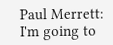Paul Merrett: I'm going to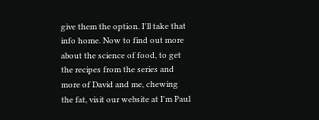give them the option. I'll take that info home. Now to find out more about the science of food, to get the recipes from the series and more of David and me, chewing the fat, visit our website at I'm Paul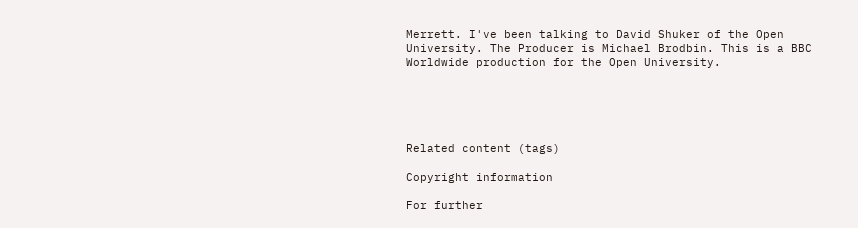Merrett. I've been talking to David Shuker of the Open University. The Producer is Michael Brodbin. This is a BBC Worldwide production for the Open University.





Related content (tags)

Copyright information

For further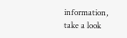information, take a look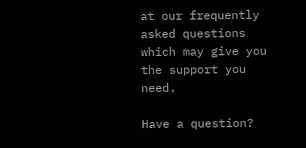at our frequently asked questions which may give you the support you need.

Have a question?